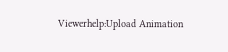Viewerhelp:Upload Animation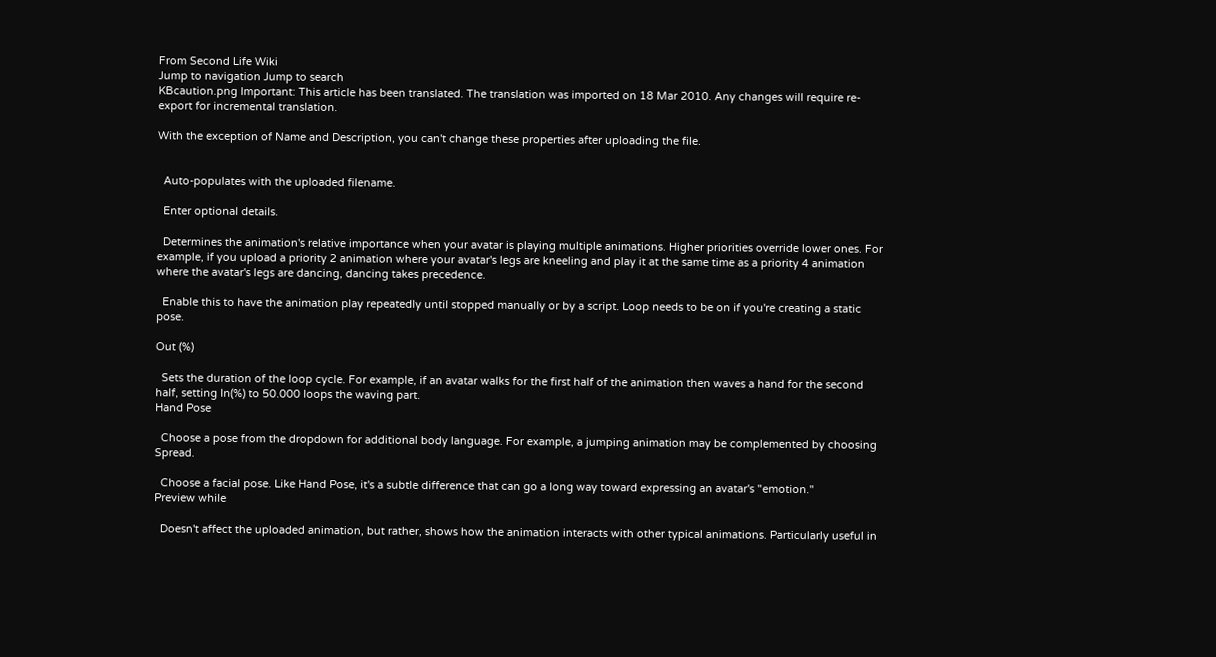From Second Life Wiki
Jump to navigation Jump to search
KBcaution.png Important: This article has been translated. The translation was imported on 18 Mar 2010. Any changes will require re-export for incremental translation.

With the exception of Name and Description, you can't change these properties after uploading the file.


  Auto-populates with the uploaded filename.

  Enter optional details.

  Determines the animation's relative importance when your avatar is playing multiple animations. Higher priorities override lower ones. For example, if you upload a priority 2 animation where your avatar's legs are kneeling and play it at the same time as a priority 4 animation where the avatar's legs are dancing, dancing takes precedence.

  Enable this to have the animation play repeatedly until stopped manually or by a script. Loop needs to be on if you're creating a static pose.

Out (%)

  Sets the duration of the loop cycle. For example, if an avatar walks for the first half of the animation then waves a hand for the second half, setting In(%) to 50.000 loops the waving part.
Hand Pose

  Choose a pose from the dropdown for additional body language. For example, a jumping animation may be complemented by choosing Spread.

  Choose a facial pose. Like Hand Pose, it's a subtle difference that can go a long way toward expressing an avatar's "emotion."
Preview while

  Doesn't affect the uploaded animation, but rather, shows how the animation interacts with other typical animations. Particularly useful in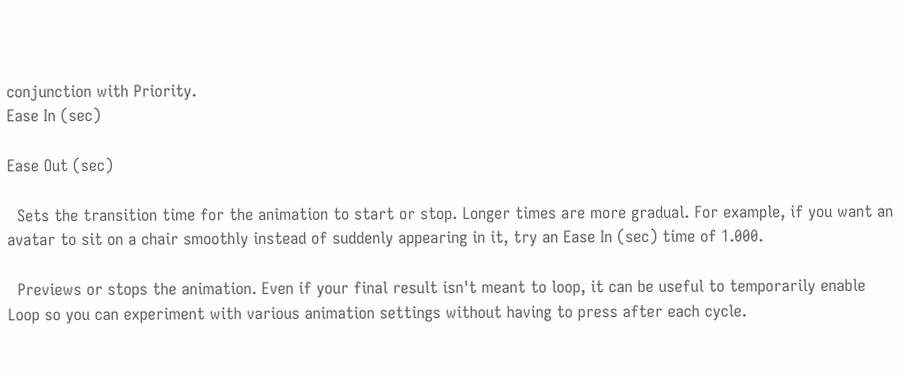conjunction with Priority.
Ease In (sec)

Ease Out (sec)

  Sets the transition time for the animation to start or stop. Longer times are more gradual. For example, if you want an avatar to sit on a chair smoothly instead of suddenly appearing in it, try an Ease In (sec) time of 1.000.

  Previews or stops the animation. Even if your final result isn't meant to loop, it can be useful to temporarily enable Loop so you can experiment with various animation settings without having to press after each cycle.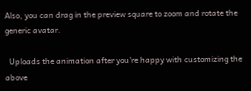Also, you can drag in the preview square to zoom and rotate the generic avatar.

  Uploads the animation after you're happy with customizing the above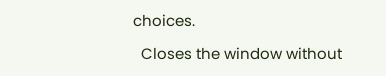choices.

  Closes the window without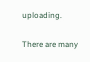uploading.

There are many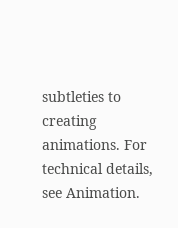subtleties to creating animations. For technical details, see Animation.